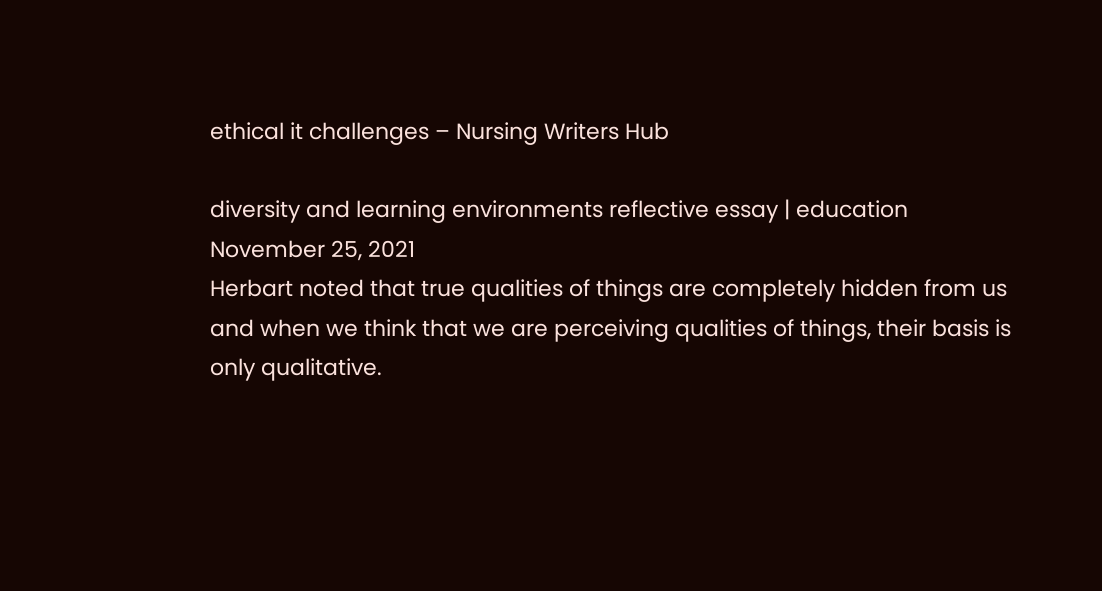ethical it challenges – Nursing Writers Hub

diversity and learning environments reflective essay | education
November 25, 2021
Herbart noted that true qualities of things are completely hidden from us and when we think that we are perceiving qualities of things, their basis is only qualitative.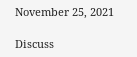November 25, 2021

Discuss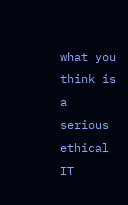what you think is a serious ethical IT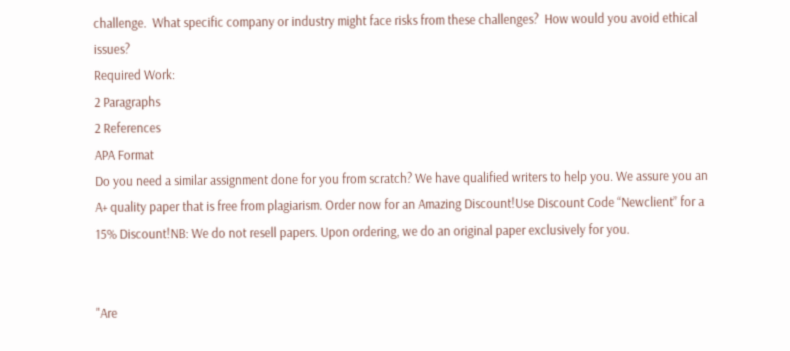challenge.  What specific company or industry might face risks from these challenges?  How would you avoid ethical issues?
Required Work:
2 Paragraphs
2 References
APA Format
Do you need a similar assignment done for you from scratch? We have qualified writers to help you. We assure you an A+ quality paper that is free from plagiarism. Order now for an Amazing Discount!Use Discount Code “Newclient” for a 15% Discount!NB: We do not resell papers. Upon ordering, we do an original paper exclusively for you.


"Are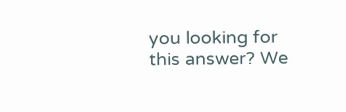you looking for this answer? We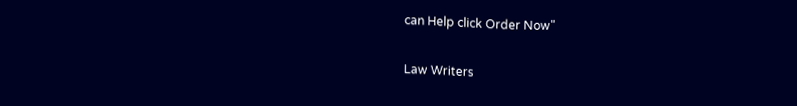can Help click Order Now"

Law Writers